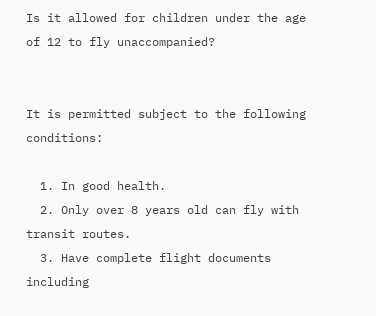Is it allowed for children under the age of 12 to fly unaccompanied?


It is permitted subject to the following conditions:

  1. In good health.
  2. Only over 8 years old can fly with transit routes.
  3. Have complete flight documents including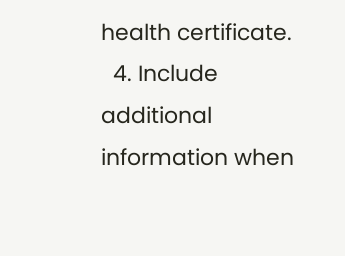health certificate.
  4. Include additional information when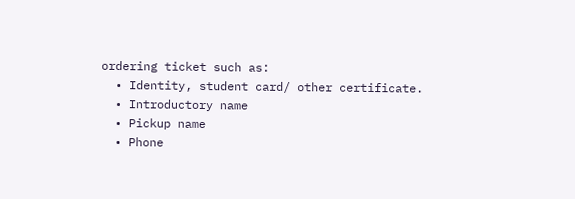ordering ticket such as:
  • Identity, student card/ other certificate.
  • Introductory name
  • Pickup name
  • Phone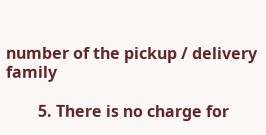number of the pickup / delivery family

        5. There is no charge for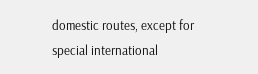domestic routes, except for special international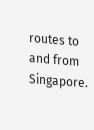routes to and from Singapore.